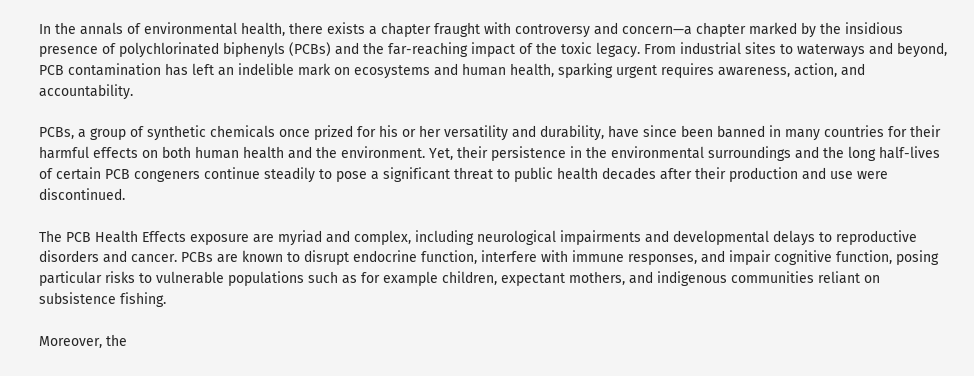In the annals of environmental health, there exists a chapter fraught with controversy and concern—a chapter marked by the insidious presence of polychlorinated biphenyls (PCBs) and the far-reaching impact of the toxic legacy. From industrial sites to waterways and beyond, PCB contamination has left an indelible mark on ecosystems and human health, sparking urgent requires awareness, action, and accountability.

PCBs, a group of synthetic chemicals once prized for his or her versatility and durability, have since been banned in many countries for their harmful effects on both human health and the environment. Yet, their persistence in the environmental surroundings and the long half-lives of certain PCB congeners continue steadily to pose a significant threat to public health decades after their production and use were discontinued.

The PCB Health Effects exposure are myriad and complex, including neurological impairments and developmental delays to reproductive disorders and cancer. PCBs are known to disrupt endocrine function, interfere with immune responses, and impair cognitive function, posing particular risks to vulnerable populations such as for example children, expectant mothers, and indigenous communities reliant on subsistence fishing.

Moreover, the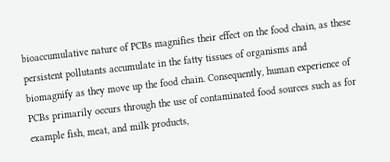bioaccumulative nature of PCBs magnifies their effect on the food chain, as these persistent pollutants accumulate in the fatty tissues of organisms and biomagnify as they move up the food chain. Consequently, human experience of PCBs primarily occurs through the use of contaminated food sources such as for example fish, meat, and milk products,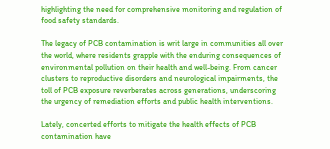highlighting the need for comprehensive monitoring and regulation of food safety standards.

The legacy of PCB contamination is writ large in communities all over the world, where residents grapple with the enduring consequences of environmental pollution on their health and well-being. From cancer clusters to reproductive disorders and neurological impairments, the toll of PCB exposure reverberates across generations, underscoring the urgency of remediation efforts and public health interventions.

Lately, concerted efforts to mitigate the health effects of PCB contamination have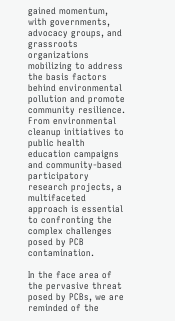gained momentum, with governments, advocacy groups, and grassroots organizations mobilizing to address the basis factors behind environmental pollution and promote community resilience. From environmental cleanup initiatives to public health education campaigns and community-based participatory research projects, a multifaceted approach is essential to confronting the complex challenges posed by PCB contamination.

In the face area of the pervasive threat posed by PCBs, we are reminded of the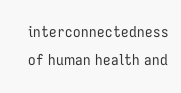interconnectedness of human health and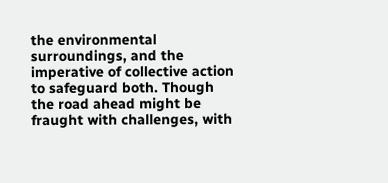the environmental surroundings, and the imperative of collective action to safeguard both. Though the road ahead might be fraught with challenges, with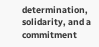determination, solidarity, and a commitment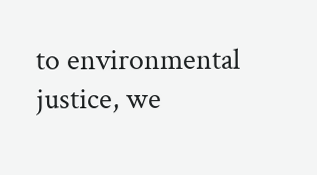to environmental justice, we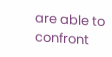are able to confront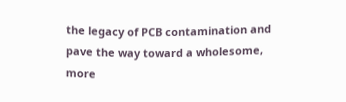the legacy of PCB contamination and pave the way toward a wholesome, more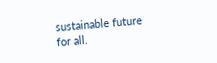sustainable future for all.